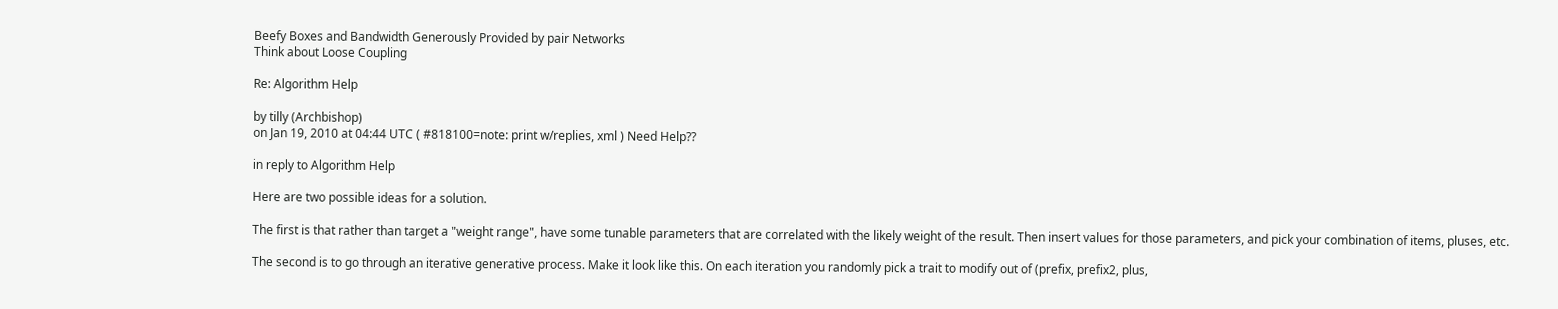Beefy Boxes and Bandwidth Generously Provided by pair Networks
Think about Loose Coupling

Re: Algorithm Help

by tilly (Archbishop)
on Jan 19, 2010 at 04:44 UTC ( #818100=note: print w/replies, xml ) Need Help??

in reply to Algorithm Help

Here are two possible ideas for a solution.

The first is that rather than target a "weight range", have some tunable parameters that are correlated with the likely weight of the result. Then insert values for those parameters, and pick your combination of items, pluses, etc.

The second is to go through an iterative generative process. Make it look like this. On each iteration you randomly pick a trait to modify out of (prefix, prefix2, plus,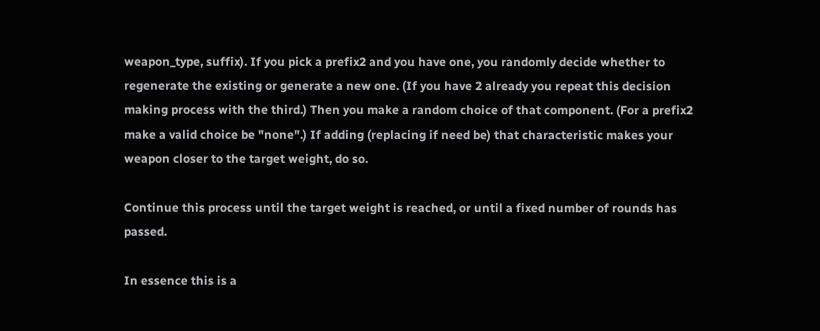weapon_type, suffix). If you pick a prefix2 and you have one, you randomly decide whether to regenerate the existing or generate a new one. (If you have 2 already you repeat this decision making process with the third.) Then you make a random choice of that component. (For a prefix2 make a valid choice be "none".) If adding (replacing if need be) that characteristic makes your weapon closer to the target weight, do so.

Continue this process until the target weight is reached, or until a fixed number of rounds has passed.

In essence this is a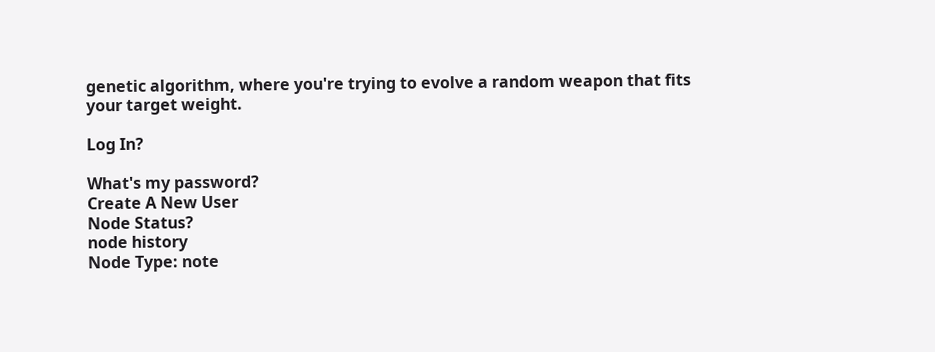genetic algorithm, where you're trying to evolve a random weapon that fits your target weight.

Log In?

What's my password?
Create A New User
Node Status?
node history
Node Type: note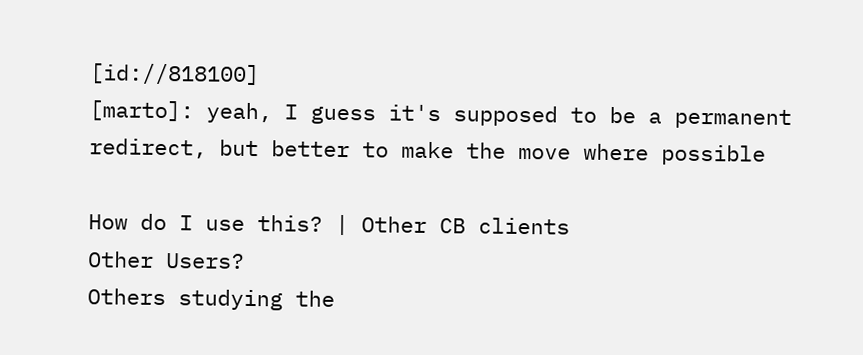[id://818100]
[marto]: yeah, I guess it's supposed to be a permanent redirect, but better to make the move where possible

How do I use this? | Other CB clients
Other Users?
Others studying the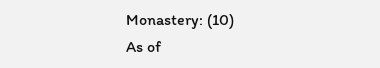Monastery: (10)
As of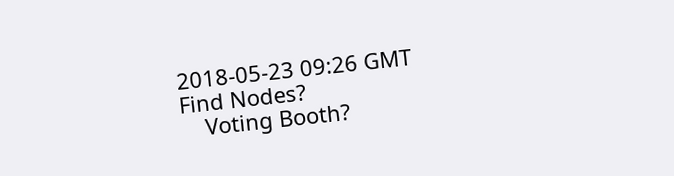2018-05-23 09:26 GMT
Find Nodes?
    Voting Booth?